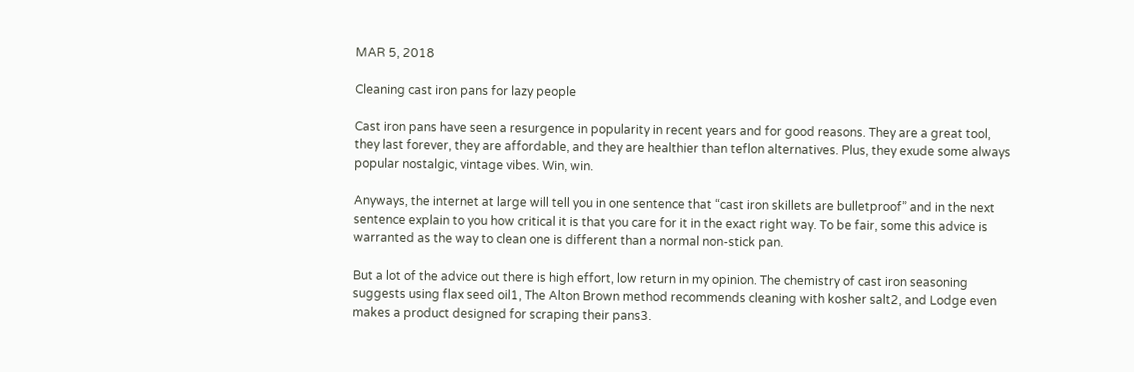MAR 5, 2018

Cleaning cast iron pans for lazy people

Cast iron pans have seen a resurgence in popularity in recent years and for good reasons. They are a great tool, they last forever, they are affordable, and they are healthier than teflon alternatives. Plus, they exude some always popular nostalgic, vintage vibes. Win, win.

Anyways, the internet at large will tell you in one sentence that “cast iron skillets are bulletproof” and in the next sentence explain to you how critical it is that you care for it in the exact right way. To be fair, some this advice is warranted as the way to clean one is different than a normal non-stick pan.

But a lot of the advice out there is high effort, low return in my opinion. The chemistry of cast iron seasoning suggests using flax seed oil1, The Alton Brown method recommends cleaning with kosher salt2, and Lodge even makes a product designed for scraping their pans3.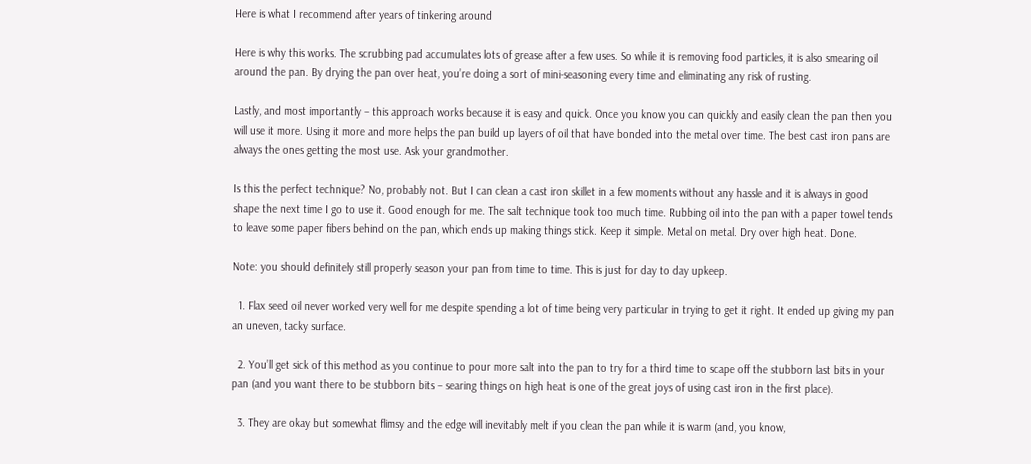Here is what I recommend after years of tinkering around

Here is why this works. The scrubbing pad accumulates lots of grease after a few uses. So while it is removing food particles, it is also smearing oil around the pan. By drying the pan over heat, you’re doing a sort of mini-seasoning every time and eliminating any risk of rusting.

Lastly, and most importantly – this approach works because it is easy and quick. Once you know you can quickly and easily clean the pan then you will use it more. Using it more and more helps the pan build up layers of oil that have bonded into the metal over time. The best cast iron pans are always the ones getting the most use. Ask your grandmother.

Is this the perfect technique? No, probably not. But I can clean a cast iron skillet in a few moments without any hassle and it is always in good shape the next time I go to use it. Good enough for me. The salt technique took too much time. Rubbing oil into the pan with a paper towel tends to leave some paper fibers behind on the pan, which ends up making things stick. Keep it simple. Metal on metal. Dry over high heat. Done.

Note: you should definitely still properly season your pan from time to time. This is just for day to day upkeep.

  1. Flax seed oil never worked very well for me despite spending a lot of time being very particular in trying to get it right. It ended up giving my pan an uneven, tacky surface.

  2. You’ll get sick of this method as you continue to pour more salt into the pan to try for a third time to scape off the stubborn last bits in your pan (and you want there to be stubborn bits – searing things on high heat is one of the great joys of using cast iron in the first place).

  3. They are okay but somewhat flimsy and the edge will inevitably melt if you clean the pan while it is warm (and, you know,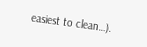easiest to clean…).